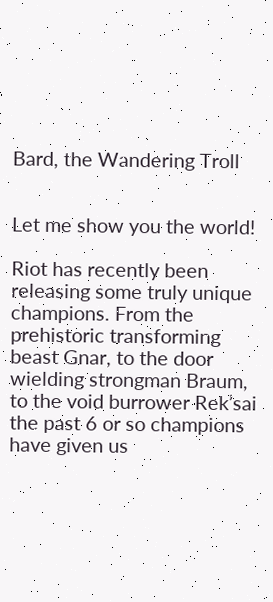Bard, the Wandering Troll


Let me show you the world!

Riot has recently been releasing some truly unique champions. From the prehistoric transforming beast Gnar, to the door wielding strongman Braum, to the void burrower Rek’sai the past 6 or so champions have given us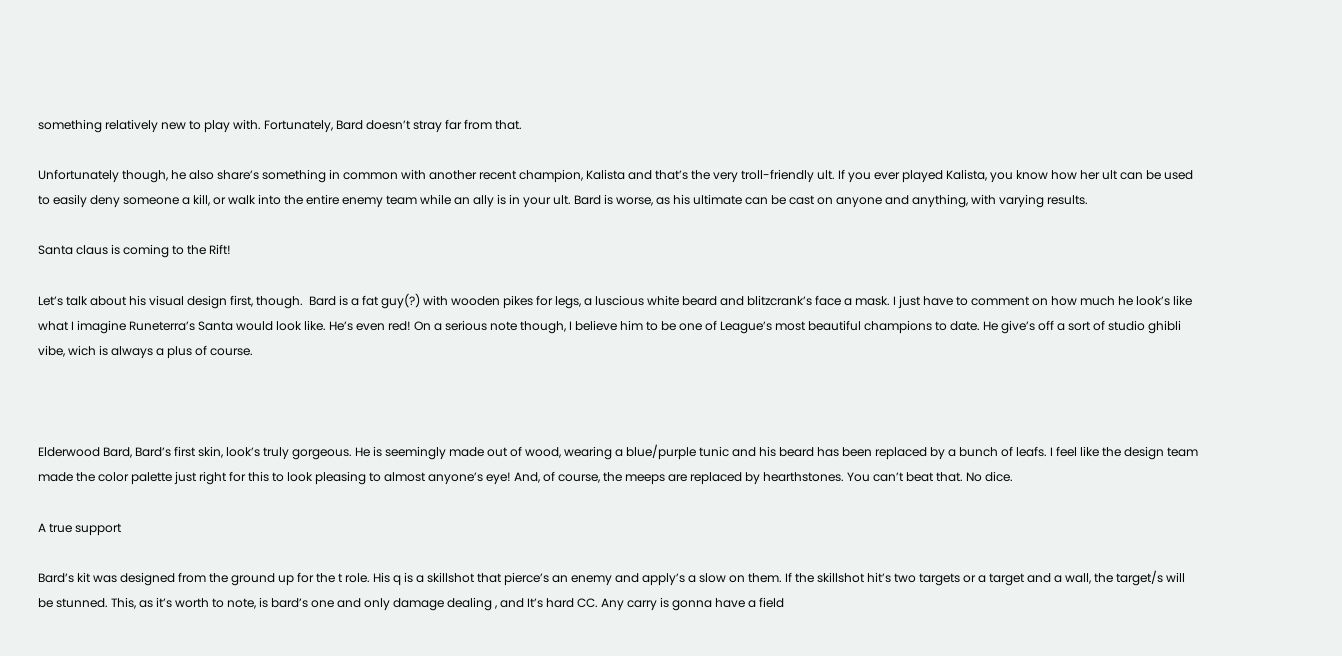something relatively new to play with. Fortunately, Bard doesn’t stray far from that.

Unfortunately though, he also share’s something in common with another recent champion, Kalista and that’s the very troll-friendly ult. If you ever played Kalista, you know how her ult can be used to easily deny someone a kill, or walk into the entire enemy team while an ally is in your ult. Bard is worse, as his ultimate can be cast on anyone and anything, with varying results.

Santa claus is coming to the Rift!

Let’s talk about his visual design first, though.  Bard is a fat guy(?) with wooden pikes for legs, a luscious white beard and blitzcrank’s face a mask. I just have to comment on how much he look’s like what I imagine Runeterra’s Santa would look like. He’s even red! On a serious note though, I believe him to be one of League’s most beautiful champions to date. He give’s off a sort of studio ghibli vibe, wich is always a plus of course.



Elderwood Bard, Bard’s first skin, look’s truly gorgeous. He is seemingly made out of wood, wearing a blue/purple tunic and his beard has been replaced by a bunch of leafs. I feel like the design team made the color palette just right for this to look pleasing to almost anyone’s eye! And, of course, the meeps are replaced by hearthstones. You can’t beat that. No dice.

A true support

Bard’s kit was designed from the ground up for the t role. His q is a skillshot that pierce’s an enemy and apply’s a slow on them. If the skillshot hit’s two targets or a target and a wall, the target/s will be stunned. This, as it’s worth to note, is bard’s one and only damage dealing , and It’s hard CC. Any carry is gonna have a field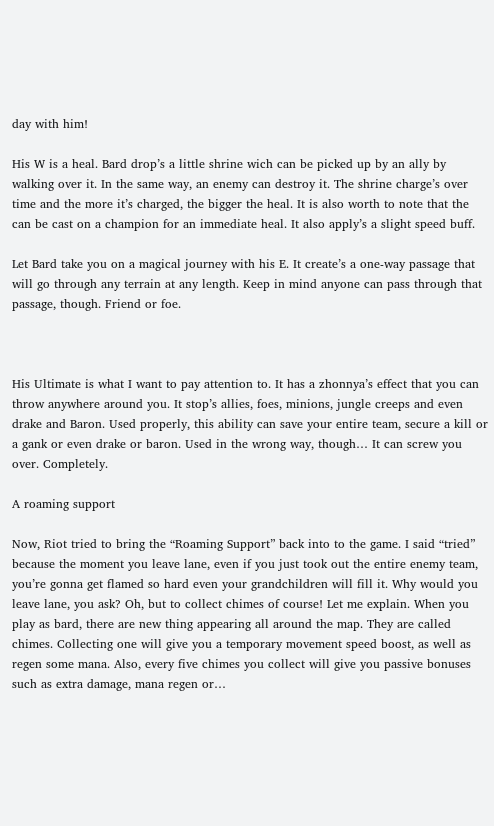day with him!

His W is a heal. Bard drop’s a little shrine wich can be picked up by an ally by walking over it. In the same way, an enemy can destroy it. The shrine charge’s over time and the more it’s charged, the bigger the heal. It is also worth to note that the  can be cast on a champion for an immediate heal. It also apply’s a slight speed buff.

Let Bard take you on a magical journey with his E. It create’s a one-way passage that will go through any terrain at any length. Keep in mind anyone can pass through that passage, though. Friend or foe.



His Ultimate is what I want to pay attention to. It has a zhonnya’s effect that you can throw anywhere around you. It stop’s allies, foes, minions, jungle creeps and even drake and Baron. Used properly, this ability can save your entire team, secure a kill or a gank or even drake or baron. Used in the wrong way, though… It can screw you over. Completely.

A roaming support

Now, Riot tried to bring the “Roaming Support” back into to the game. I said “tried” because the moment you leave lane, even if you just took out the entire enemy team, you’re gonna get flamed so hard even your grandchildren will fill it. Why would you leave lane, you ask? Oh, but to collect chimes of course! Let me explain. When you play as bard, there are new thing appearing all around the map. They are called chimes. Collecting one will give you a temporary movement speed boost, as well as regen some mana. Also, every five chimes you collect will give you passive bonuses such as extra damage, mana regen or…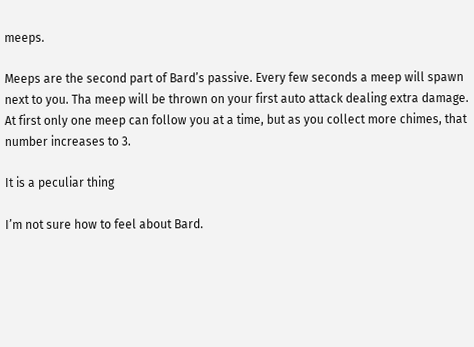meeps.

Meeps are the second part of Bard’s passive. Every few seconds a meep will spawn next to you. Tha meep will be thrown on your first auto attack dealing extra damage. At first only one meep can follow you at a time, but as you collect more chimes, that number increases to 3.

It is a peculiar thing

I’m not sure how to feel about Bard.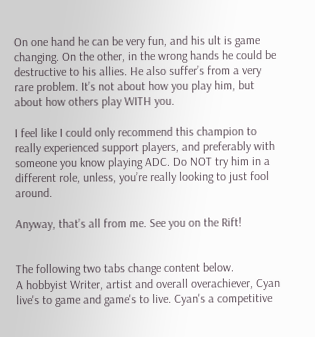On one hand he can be very fun, and his ult is game changing. On the other, in the wrong hands he could be destructive to his allies. He also suffer’s from a very rare problem. It’s not about how you play him, but about how others play WITH you.

I feel like I could only recommend this champion to really experienced support players, and preferably with someone you know playing ADC. Do NOT try him in a different role, unless, you’re really looking to just fool around.

Anyway, that’s all from me. See you on the Rift!


The following two tabs change content below.
A hobbyist Writer, artist and overall overachiever, Cyan live's to game and game's to live. Cyan's a competitive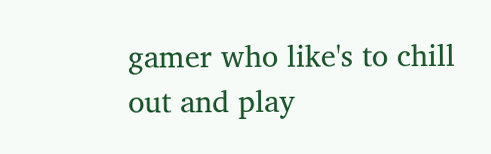gamer who like's to chill out and play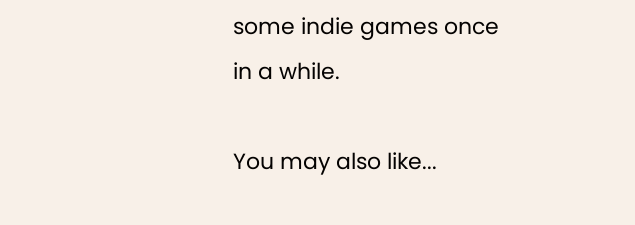some indie games once in a while.

You may also like...